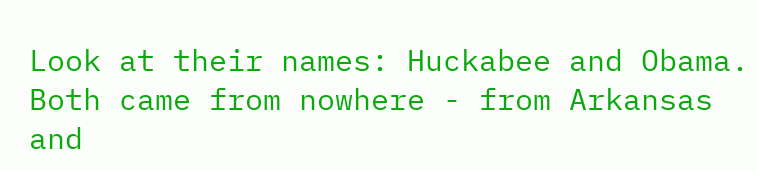Look at their names: Huckabee and Obama. Both came from nowhere - from Arkansas and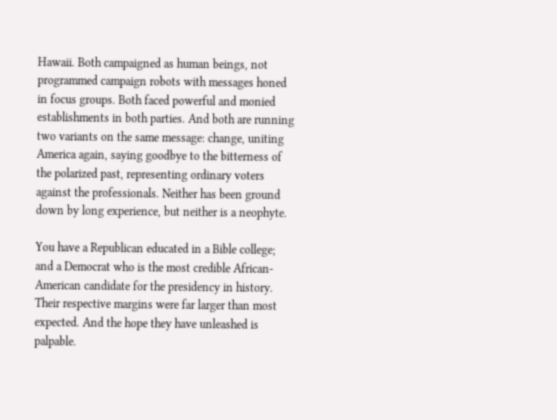Hawaii. Both campaigned as human beings, not programmed campaign robots with messages honed in focus groups. Both faced powerful and monied establishments in both parties. And both are running two variants on the same message: change, uniting America again, saying goodbye to the bitterness of the polarized past, representing ordinary voters against the professionals. Neither has been ground down by long experience, but neither is a neophyte.

You have a Republican educated in a Bible college; and a Democrat who is the most credible African-American candidate for the presidency in history. Their respective margins were far larger than most expected. And the hope they have unleashed is palpable.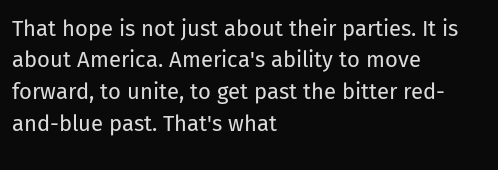That hope is not just about their parties. It is about America. America's ability to move forward, to unite, to get past the bitter red-and-blue past. That's what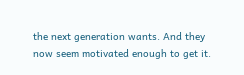the next generation wants. And they now seem motivated enough to get it.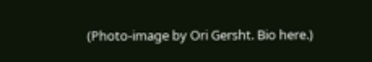(Photo-image by Ori Gersht. Bio here.)